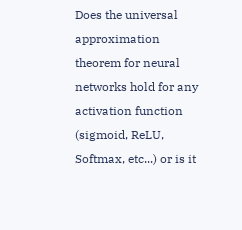Does the universal approximation theorem for neural networks hold for any activation function (sigmoid, ReLU, Softmax, etc...) or is it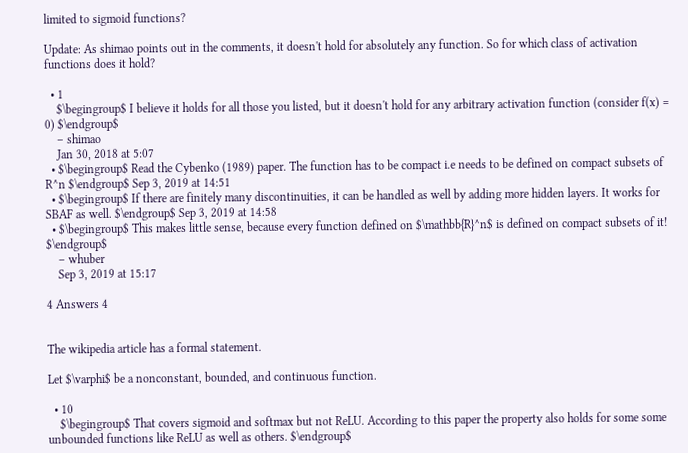limited to sigmoid functions?

Update: As shimao points out in the comments, it doesn't hold for absolutely any function. So for which class of activation functions does it hold?

  • 1
    $\begingroup$ I believe it holds for all those you listed, but it doesn't hold for any arbitrary activation function (consider f(x) = 0) $\endgroup$
    – shimao
    Jan 30, 2018 at 5:07
  • $\begingroup$ Read the Cybenko (1989) paper. The function has to be compact i.e needs to be defined on compact subsets of R^n $\endgroup$ Sep 3, 2019 at 14:51
  • $\begingroup$ If there are finitely many discontinuities, it can be handled as well by adding more hidden layers. It works for SBAF as well. $\endgroup$ Sep 3, 2019 at 14:58
  • $\begingroup$ This makes little sense, because every function defined on $\mathbb{R}^n$ is defined on compact subsets of it! $\endgroup$
    – whuber
    Sep 3, 2019 at 15:17

4 Answers 4


The wikipedia article has a formal statement.

Let $\varphi$ be a nonconstant, bounded, and continuous function.

  • 10
    $\begingroup$ That covers sigmoid and softmax but not ReLU. According to this paper the property also holds for some some unbounded functions like ReLU as well as others. $\endgroup$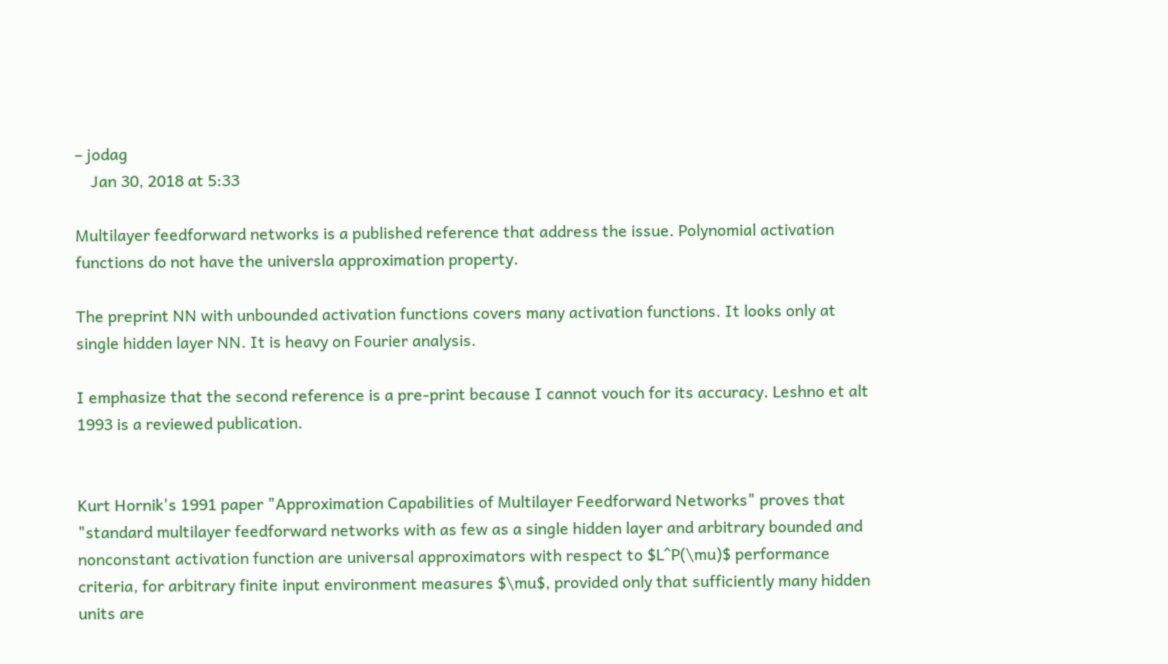– jodag
    Jan 30, 2018 at 5:33

Multilayer feedforward networks is a published reference that address the issue. Polynomial activation functions do not have the universla approximation property.

The preprint NN with unbounded activation functions covers many activation functions. It looks only at single hidden layer NN. It is heavy on Fourier analysis.

I emphasize that the second reference is a pre-print because I cannot vouch for its accuracy. Leshno et alt 1993 is a reviewed publication.


Kurt Hornik's 1991 paper "Approximation Capabilities of Multilayer Feedforward Networks" proves that "standard multilayer feedforward networks with as few as a single hidden layer and arbitrary bounded and nonconstant activation function are universal approximators with respect to $L^P(\mu)$ performance criteria, for arbitrary finite input environment measures $\mu$, provided only that sufficiently many hidden units are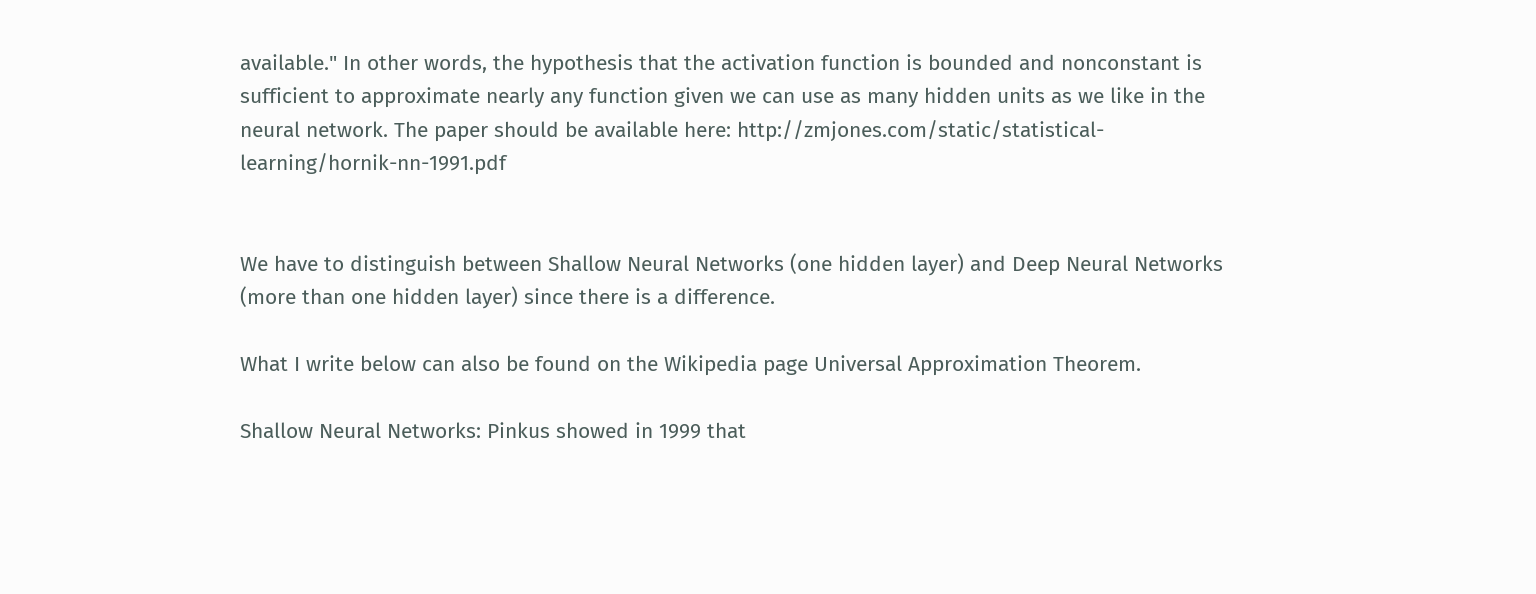available." In other words, the hypothesis that the activation function is bounded and nonconstant is sufficient to approximate nearly any function given we can use as many hidden units as we like in the neural network. The paper should be available here: http://zmjones.com/static/statistical-learning/hornik-nn-1991.pdf


We have to distinguish between Shallow Neural Networks (one hidden layer) and Deep Neural Networks (more than one hidden layer) since there is a difference.

What I write below can also be found on the Wikipedia page Universal Approximation Theorem.

Shallow Neural Networks: Pinkus showed in 1999 that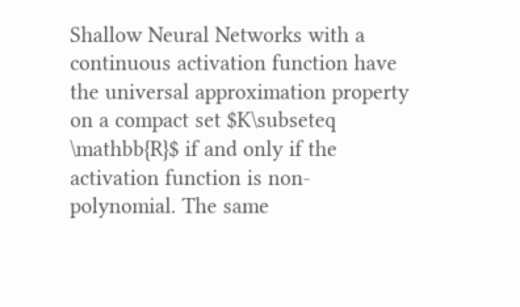Shallow Neural Networks with a continuous activation function have the universal approximation property on a compact set $K\subseteq \mathbb{R}$ if and only if the activation function is non-polynomial. The same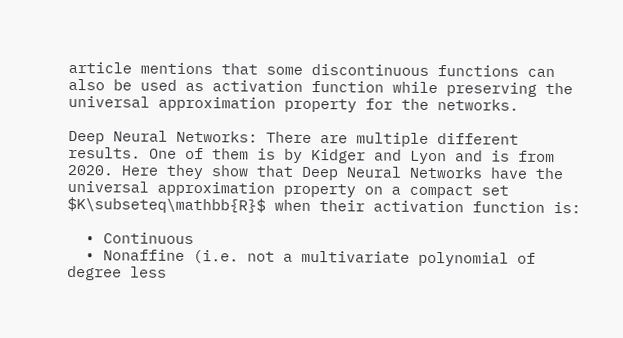article mentions that some discontinuous functions can also be used as activation function while preserving the universal approximation property for the networks.

Deep Neural Networks: There are multiple different results. One of them is by Kidger and Lyon and is from 2020. Here they show that Deep Neural Networks have the universal approximation property on a compact set $K\subseteq\mathbb{R}$ when their activation function is:

  • Continuous
  • Nonaffine (i.e. not a multivariate polynomial of degree less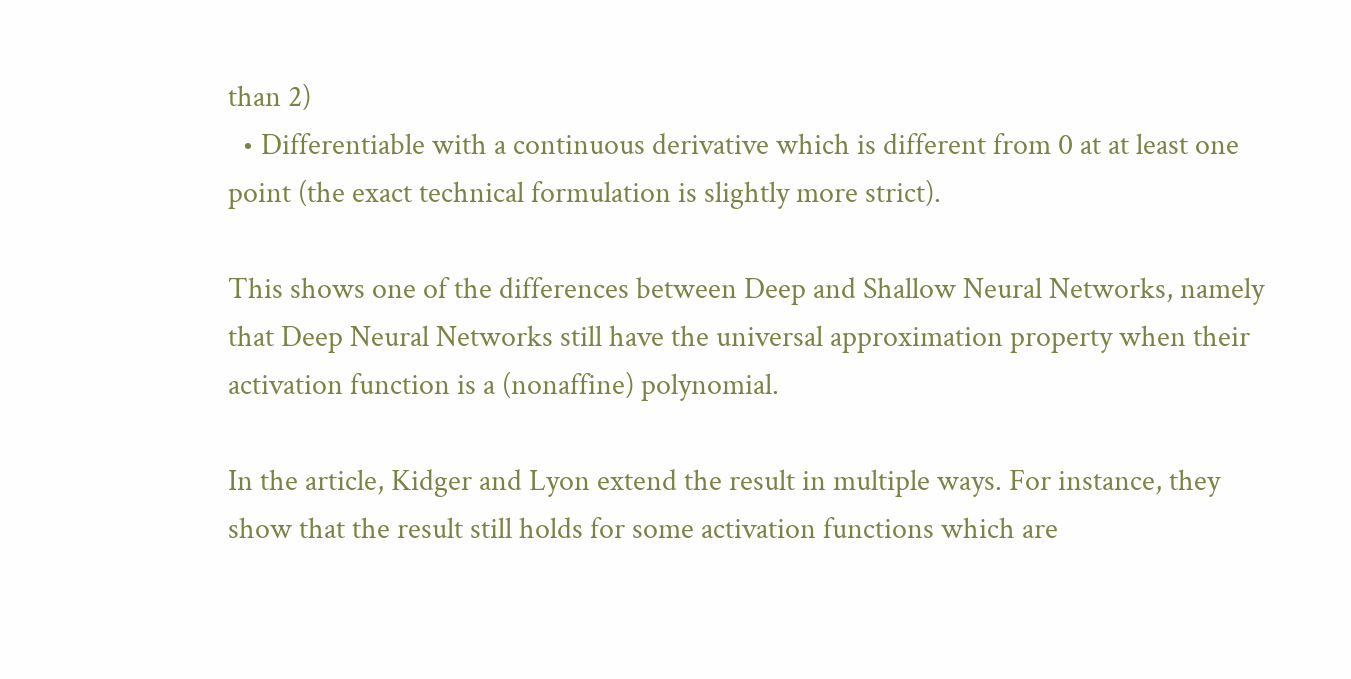than 2)
  • Differentiable with a continuous derivative which is different from 0 at at least one point (the exact technical formulation is slightly more strict).

This shows one of the differences between Deep and Shallow Neural Networks, namely that Deep Neural Networks still have the universal approximation property when their activation function is a (nonaffine) polynomial.

In the article, Kidger and Lyon extend the result in multiple ways. For instance, they show that the result still holds for some activation functions which are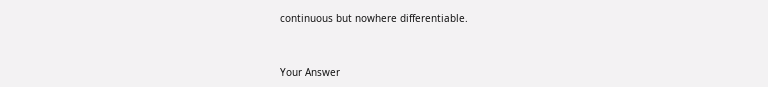continuous but nowhere differentiable.


Your Answer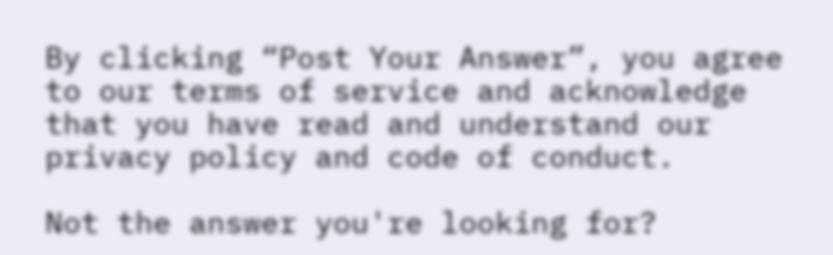By clicking “Post Your Answer”, you agree to our terms of service and acknowledge that you have read and understand our privacy policy and code of conduct.

Not the answer you're looking for?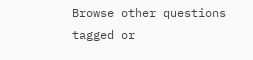Browse other questions tagged or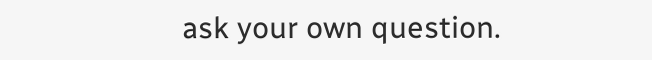ask your own question.